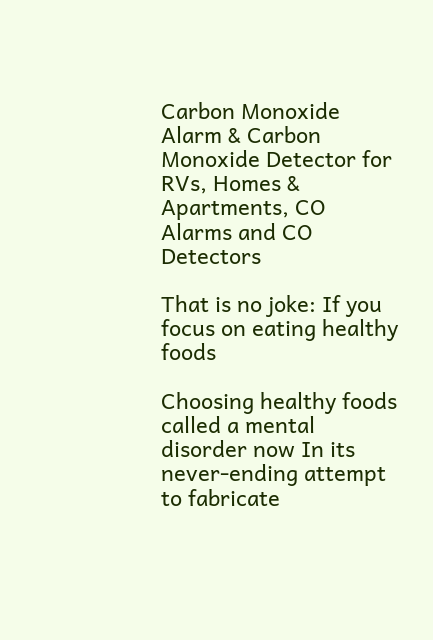Carbon Monoxide Alarm & Carbon Monoxide Detector for RVs, Homes & Apartments, CO Alarms and CO Detectors

That is no joke: If you focus on eating healthy foods

Choosing healthy foods called a mental disorder now In its never-ending attempt to fabricate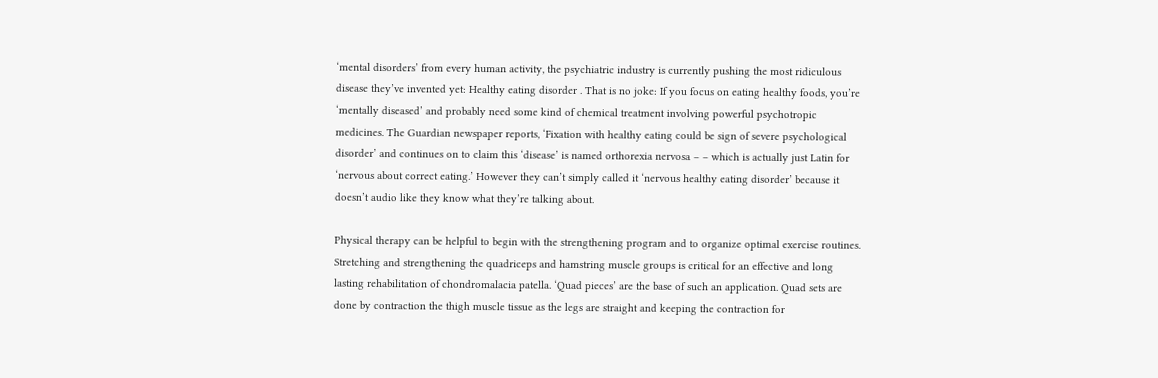‘mental disorders’ from every human activity, the psychiatric industry is currently pushing the most ridiculous disease they’ve invented yet: Healthy eating disorder . That is no joke: If you focus on eating healthy foods, you’re ‘mentally diseased’ and probably need some kind of chemical treatment involving powerful psychotropic medicines. The Guardian newspaper reports, ‘Fixation with healthy eating could be sign of severe psychological disorder’ and continues on to claim this ‘disease’ is named orthorexia nervosa – – which is actually just Latin for ‘nervous about correct eating.’ However they can’t simply called it ‘nervous healthy eating disorder’ because it doesn’t audio like they know what they’re talking about.

Physical therapy can be helpful to begin with the strengthening program and to organize optimal exercise routines. Stretching and strengthening the quadriceps and hamstring muscle groups is critical for an effective and long lasting rehabilitation of chondromalacia patella. ‘Quad pieces’ are the base of such an application. Quad sets are done by contraction the thigh muscle tissue as the legs are straight and keeping the contraction for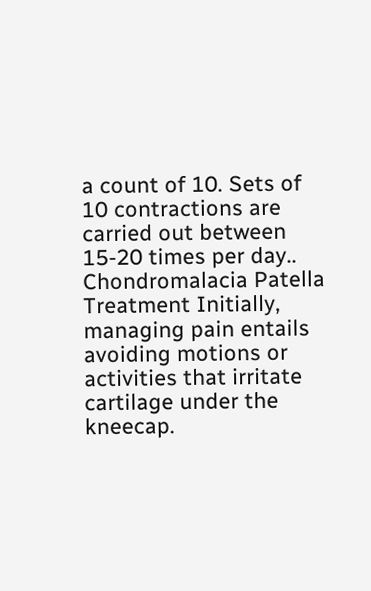a count of 10. Sets of 10 contractions are carried out between 15-20 times per day.. Chondromalacia Patella Treatment Initially, managing pain entails avoiding motions or activities that irritate cartilage under the kneecap.